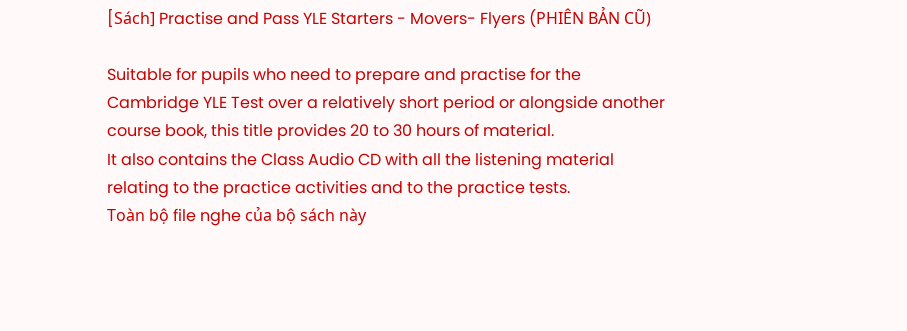[Sách] Practise and Pass YLE Starters - Movers- Flyers (PHIÊN BẢN CŨ)

Suitable for pupils who need to prepare and practise for the Cambridge YLE Test over a relatively short period or alongside another course book, this title provides 20 to 30 hours of material.
It also contains the Class Audio CD with all the listening material relating to the practice activities and to the practice tests.
Toàn bộ file nghe của bộ sách này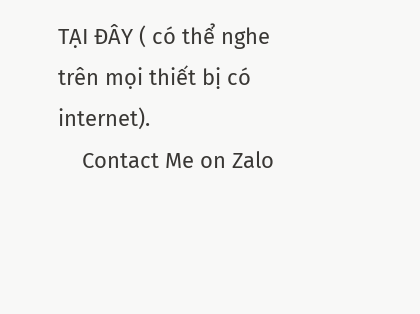TẠI ĐÂY ( có thể nghe trên mọi thiết bị có internet).
    Contact Me on Zalo